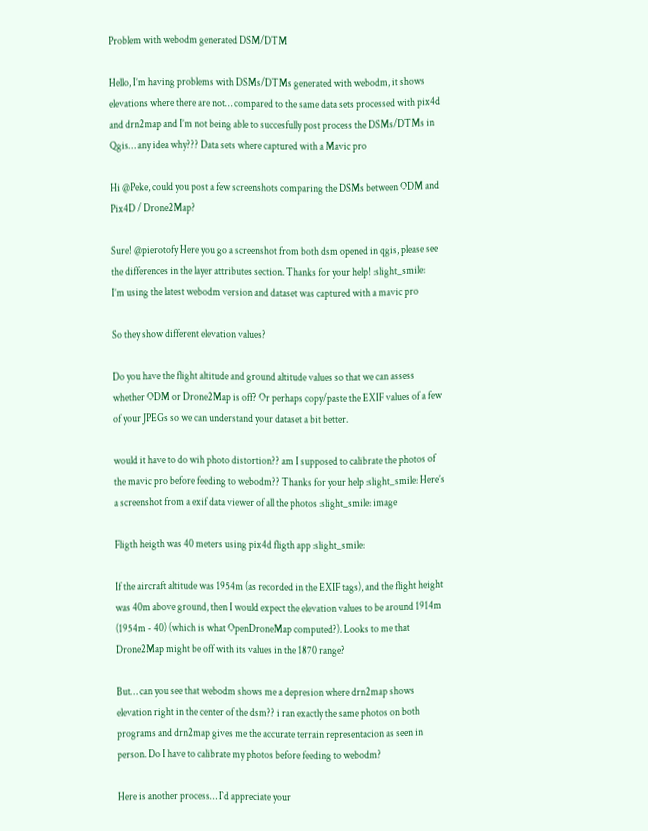Problem with webodm generated DSM/DTM

Hello, I’m having problems with DSMs/DTMs generated with webodm, it shows elevations where there are not… compared to the same data sets processed with pix4d and drn2map and I’m not being able to succesfully post process the DSMs/DTMs in Qgis… any idea why??? Data sets where captured with a Mavic pro

Hi @Peke, could you post a few screenshots comparing the DSMs between ODM and Pix4D / Drone2Map?

Sure! @pierotofy Here you go a screenshot from both dsm opened in qgis, please see the differences in the layer attributes section. Thanks for your help! :slight_smile:
I’m using the latest webodm version and dataset was captured with a mavic pro

So they show different elevation values?

Do you have the flight altitude and ground altitude values so that we can assess whether ODM or Drone2Map is off? Or perhaps copy/paste the EXIF values of a few of your JPEGs so we can understand your dataset a bit better.

would it have to do wih photo distortion?? am I supposed to calibrate the photos of the mavic pro before feeding to webodm?? Thanks for your help :slight_smile: Here’s a screenshot from a exif data viewer of all the photos :slight_smile: image

Fligth heigth was 40 meters using pix4d fligth app :slight_smile:

If the aircraft altitude was 1954m (as recorded in the EXIF tags), and the flight height was 40m above ground, then I would expect the elevation values to be around 1914m (1954m - 40) (which is what OpenDroneMap computed?). Looks to me that Drone2Map might be off with its values in the 1870 range?

But… can you see that webodm shows me a depresion where drn2map shows elevation right in the center of the dsm?? i ran exactly the same photos on both programs and drn2map gives me the accurate terrain representacion as seen in person. Do I have to calibrate my photos before feeding to webodm?

Here is another process… I`d appreciate your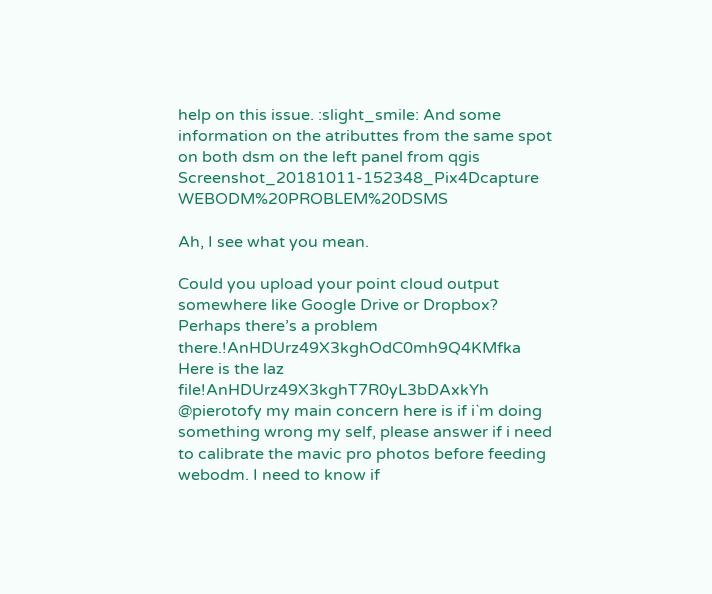help on this issue. :slight_smile: And some information on the atributtes from the same spot on both dsm on the left panel from qgis
Screenshot_20181011-152348_Pix4Dcapture WEBODM%20PROBLEM%20DSMS

Ah, I see what you mean.

Could you upload your point cloud output somewhere like Google Drive or Dropbox? Perhaps there’s a problem there.!AnHDUrz49X3kghOdC0mh9Q4KMfka
Here is the laz file!AnHDUrz49X3kghT7R0yL3bDAxkYh
@pierotofy my main concern here is if i`m doing something wrong my self, please answer if i need to calibrate the mavic pro photos before feeding webodm. I need to know if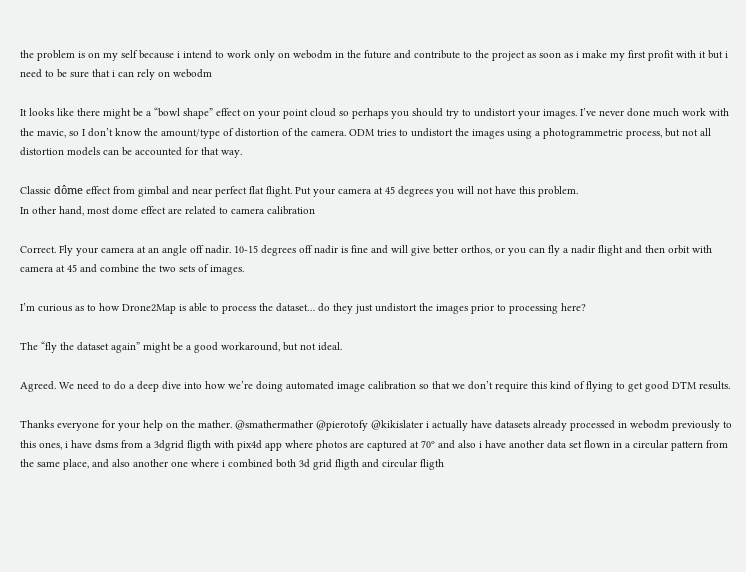the problem is on my self because i intend to work only on webodm in the future and contribute to the project as soon as i make my first profit with it but i need to be sure that i can rely on webodm

It looks like there might be a “bowl shape” effect on your point cloud so perhaps you should try to undistort your images. I’ve never done much work with the mavic, so I don’t know the amount/type of distortion of the camera. ODM tries to undistort the images using a photogrammetric process, but not all distortion models can be accounted for that way.

Classic dôme effect from gimbal and near perfect flat flight. Put your camera at 45 degrees you will not have this problem.
In other hand, most dome effect are related to camera calibration

Correct. Fly your camera at an angle off nadir. 10-15 degrees off nadir is fine and will give better orthos, or you can fly a nadir flight and then orbit with camera at 45 and combine the two sets of images.

I’m curious as to how Drone2Map is able to process the dataset… do they just undistort the images prior to processing here?

The “fly the dataset again” might be a good workaround, but not ideal.

Agreed. We need to do a deep dive into how we’re doing automated image calibration so that we don’t require this kind of flying to get good DTM results.

Thanks everyone for your help on the mather. @smathermather @pierotofy @kikislater i actually have datasets already processed in webodm previously to this ones, i have dsms from a 3dgrid fligth with pix4d app where photos are captured at 70º and also i have another data set flown in a circular pattern from the same place, and also another one where i combined both 3d grid fligth and circular fligth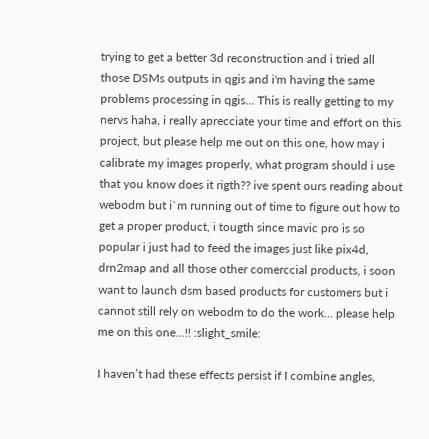trying to get a better 3d reconstruction and i tried all those DSMs outputs in qgis and i'm having the same problems processing in qgis... This is really getting to my nervs haha, i really aprecciate your time and effort on this project, but please help me out on this one, how may i calibrate my images properly, what program should i use that you know does it rigth?? ive spent ours reading about webodm but i`m running out of time to figure out how to get a proper product, i tougth since mavic pro is so popular i just had to feed the images just like pix4d, drn2map and all those other comerccial products, i soon want to launch dsm based products for customers but i cannot still rely on webodm to do the work… please help me on this one…!! :slight_smile:

I haven’t had these effects persist if I combine angles,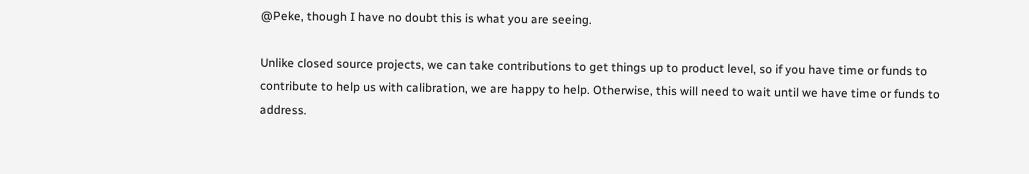@Peke, though I have no doubt this is what you are seeing.

Unlike closed source projects, we can take contributions to get things up to product level, so if you have time or funds to contribute to help us with calibration, we are happy to help. Otherwise, this will need to wait until we have time or funds to address.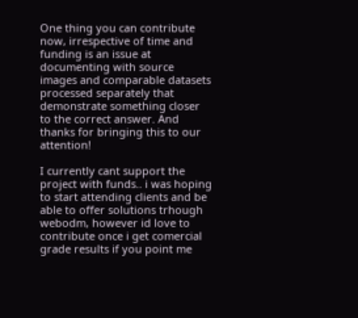One thing you can contribute now, irrespective of time and funding is an issue at documenting with source images and comparable datasets processed separately that demonstrate something closer to the correct answer. And thanks for bringing this to our attention!

I currently cant support the project with funds.. i was hoping to start attending clients and be able to offer solutions trhough webodm, however id love to contribute once i get comercial grade results if you point me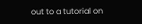out to a tutorial on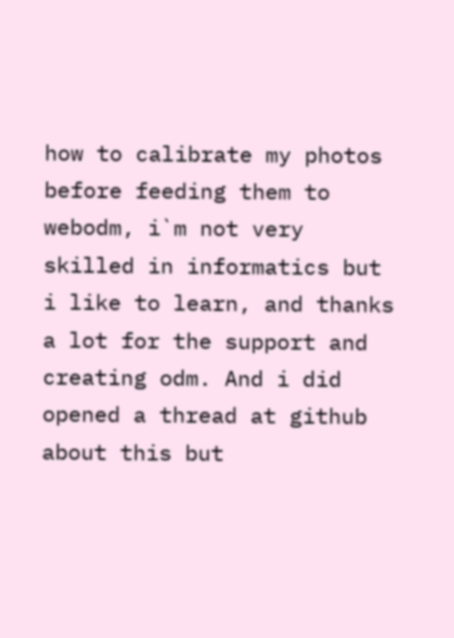how to calibrate my photos before feeding them to webodm, i`m not very skilled in informatics but i like to learn, and thanks a lot for the support and creating odm. And i did opened a thread at github about this but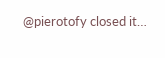@pierotofy closed it…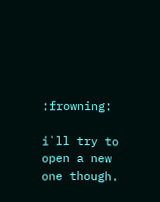:frowning:

i`ll try to open a new one though.